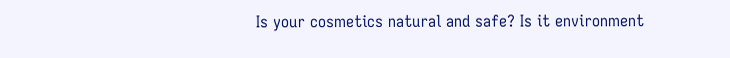Is your cosmetics natural and safe? Is it environment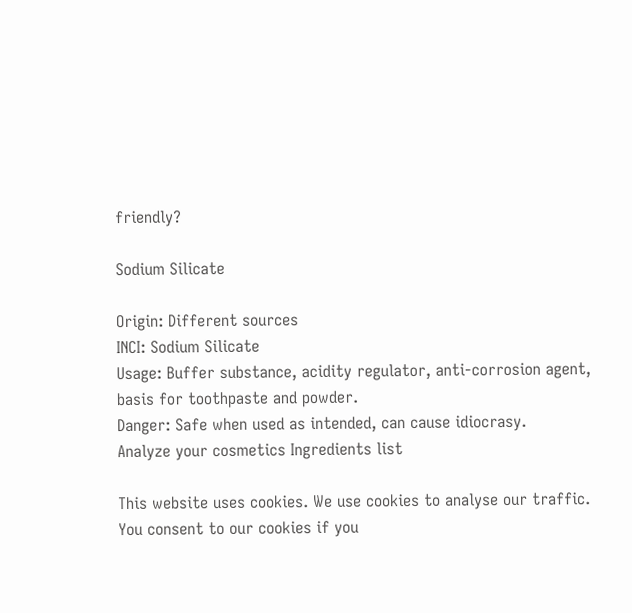friendly?

Sodium Silicate

Origin: Different sources
INCI: Sodium Silicate
Usage: Buffer substance, acidity regulator, anti-corrosion agent, basis for toothpaste and powder.
Danger: Safe when used as intended, can cause idiocrasy.
Analyze your cosmetics Ingredients list

This website uses cookies. We use cookies to analyse our traffic. You consent to our cookies if you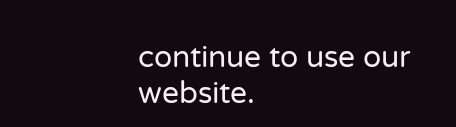continue to use our website.